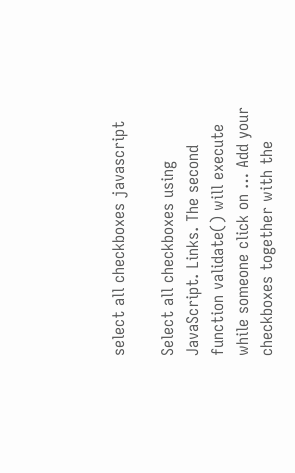select all checkboxes javascript

Select all checkboxes using JavaScript. Links. The second function validate() will execute while someone click on … Add your checkboxes together with the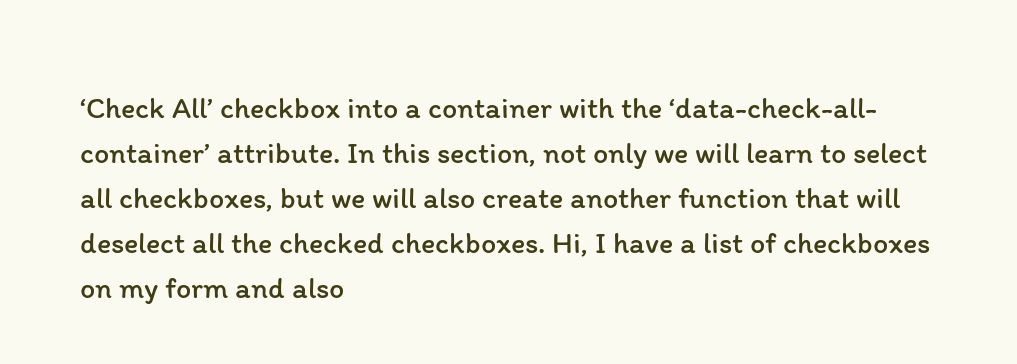‘Check All’ checkbox into a container with the ‘data-check-all-container’ attribute. In this section, not only we will learn to select all checkboxes, but we will also create another function that will deselect all the checked checkboxes. Hi, I have a list of checkboxes on my form and also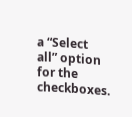a “Select all” option for the checkboxes.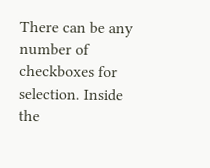There can be any number of checkboxes for selection. Inside the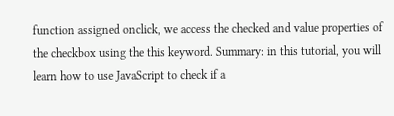function assigned onclick, we access the checked and value properties of the checkbox using the this keyword. Summary: in this tutorial, you will learn how to use JavaScript to check if a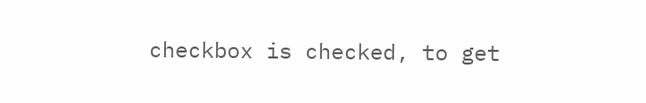checkbox is checked, to get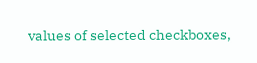values of selected checkboxes,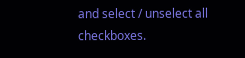and select / unselect all checkboxes.